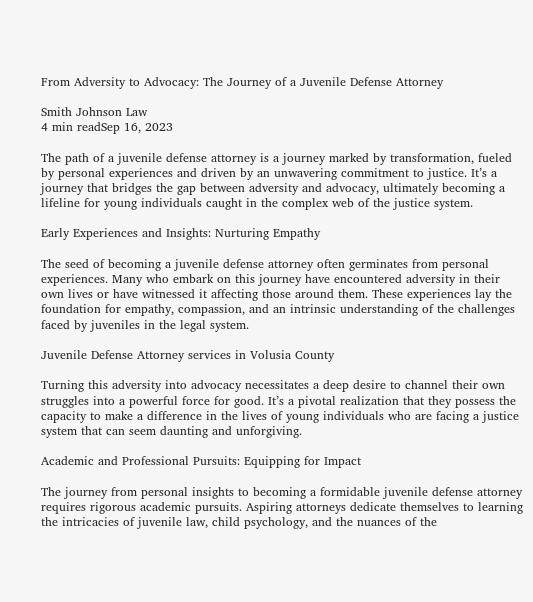From Adversity to Advocacy: The Journey of a Juvenile Defense Attorney

Smith Johnson Law
4 min readSep 16, 2023

The path of a juvenile defense attorney is a journey marked by transformation, fueled by personal experiences and driven by an unwavering commitment to justice. It’s a journey that bridges the gap between adversity and advocacy, ultimately becoming a lifeline for young individuals caught in the complex web of the justice system.

Early Experiences and Insights: Nurturing Empathy

The seed of becoming a juvenile defense attorney often germinates from personal experiences. Many who embark on this journey have encountered adversity in their own lives or have witnessed it affecting those around them. These experiences lay the foundation for empathy, compassion, and an intrinsic understanding of the challenges faced by juveniles in the legal system.

Juvenile Defense Attorney services in Volusia County

Turning this adversity into advocacy necessitates a deep desire to channel their own struggles into a powerful force for good. It’s a pivotal realization that they possess the capacity to make a difference in the lives of young individuals who are facing a justice system that can seem daunting and unforgiving.

Academic and Professional Pursuits: Equipping for Impact

The journey from personal insights to becoming a formidable juvenile defense attorney requires rigorous academic pursuits. Aspiring attorneys dedicate themselves to learning the intricacies of juvenile law, child psychology, and the nuances of the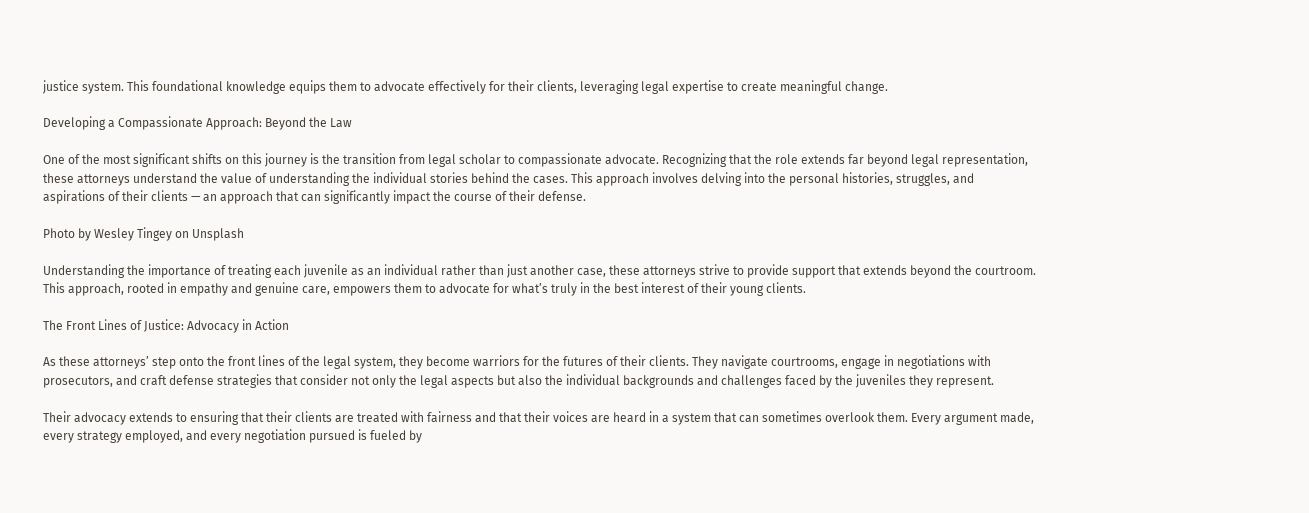justice system. This foundational knowledge equips them to advocate effectively for their clients, leveraging legal expertise to create meaningful change.

Developing a Compassionate Approach: Beyond the Law

One of the most significant shifts on this journey is the transition from legal scholar to compassionate advocate. Recognizing that the role extends far beyond legal representation, these attorneys understand the value of understanding the individual stories behind the cases. This approach involves delving into the personal histories, struggles, and aspirations of their clients — an approach that can significantly impact the course of their defense.

Photo by Wesley Tingey on Unsplash

Understanding the importance of treating each juvenile as an individual rather than just another case, these attorneys strive to provide support that extends beyond the courtroom. This approach, rooted in empathy and genuine care, empowers them to advocate for what’s truly in the best interest of their young clients.

The Front Lines of Justice: Advocacy in Action

As these attorneys’ step onto the front lines of the legal system, they become warriors for the futures of their clients. They navigate courtrooms, engage in negotiations with prosecutors, and craft defense strategies that consider not only the legal aspects but also the individual backgrounds and challenges faced by the juveniles they represent.

Their advocacy extends to ensuring that their clients are treated with fairness and that their voices are heard in a system that can sometimes overlook them. Every argument made, every strategy employed, and every negotiation pursued is fueled by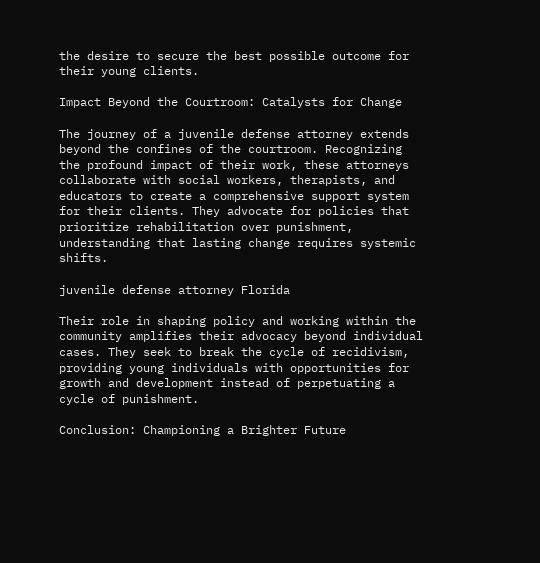the desire to secure the best possible outcome for their young clients.

Impact Beyond the Courtroom: Catalysts for Change

The journey of a juvenile defense attorney extends beyond the confines of the courtroom. Recognizing the profound impact of their work, these attorneys collaborate with social workers, therapists, and educators to create a comprehensive support system for their clients. They advocate for policies that prioritize rehabilitation over punishment, understanding that lasting change requires systemic shifts.

juvenile defense attorney Florida

Their role in shaping policy and working within the community amplifies their advocacy beyond individual cases. They seek to break the cycle of recidivism, providing young individuals with opportunities for growth and development instead of perpetuating a cycle of punishment.

Conclusion: Championing a Brighter Future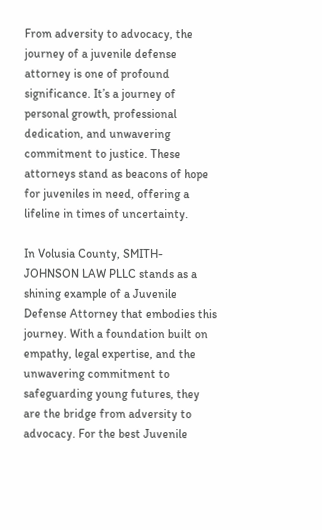From adversity to advocacy, the journey of a juvenile defense attorney is one of profound significance. It’s a journey of personal growth, professional dedication, and unwavering commitment to justice. These attorneys stand as beacons of hope for juveniles in need, offering a lifeline in times of uncertainty.

In Volusia County, SMITH-JOHNSON LAW PLLC stands as a shining example of a Juvenile Defense Attorney that embodies this journey. With a foundation built on empathy, legal expertise, and the unwavering commitment to safeguarding young futures, they are the bridge from adversity to advocacy. For the best Juvenile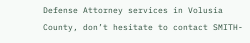Defense Attorney services in Volusia County, don’t hesitate to contact SMITH-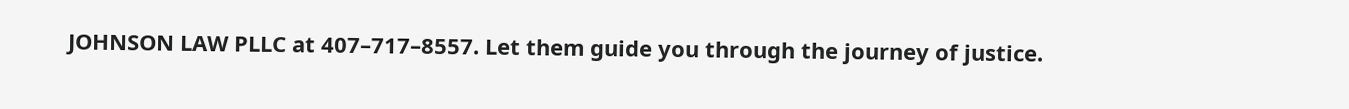JOHNSON LAW PLLC at 407–717–8557. Let them guide you through the journey of justice.